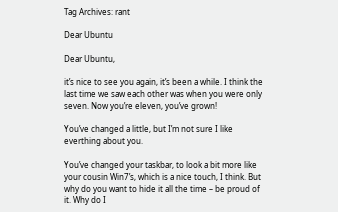Tag Archives: rant

Dear Ubuntu

Dear Ubuntu,

it’s nice to see you again, it’s been a while. I think the last time we saw each other was when you were only seven. Now you’re eleven, you’ve grown!

You’ve changed a little, but I’m not sure I like everthing about you.

You’ve changed your taskbar, to look a bit more like your cousin Win7’s, which is a nice touch, I think. But why do you want to hide it all the time – be proud of it. Why do I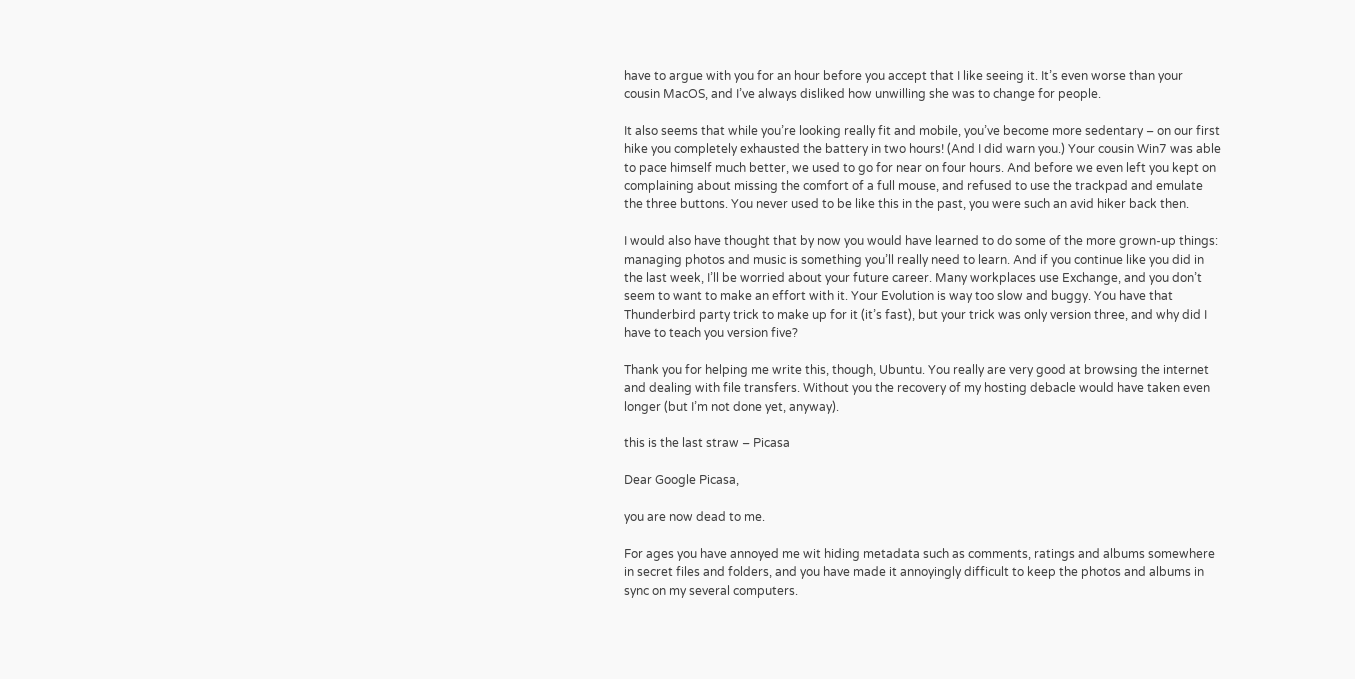have to argue with you for an hour before you accept that I like seeing it. It’s even worse than your cousin MacOS, and I’ve always disliked how unwilling she was to change for people.

It also seems that while you’re looking really fit and mobile, you’ve become more sedentary – on our first hike you completely exhausted the battery in two hours! (And I did warn you.) Your cousin Win7 was able to pace himself much better, we used to go for near on four hours. And before we even left you kept on complaining about missing the comfort of a full mouse, and refused to use the trackpad and emulate the three buttons. You never used to be like this in the past, you were such an avid hiker back then.

I would also have thought that by now you would have learned to do some of the more grown-up things: managing photos and music is something you’ll really need to learn. And if you continue like you did in the last week, I’ll be worried about your future career. Many workplaces use Exchange, and you don’t seem to want to make an effort with it. Your Evolution is way too slow and buggy. You have that Thunderbird party trick to make up for it (it’s fast), but your trick was only version three, and why did I have to teach you version five?

Thank you for helping me write this, though, Ubuntu. You really are very good at browsing the internet and dealing with file transfers. Without you the recovery of my hosting debacle would have taken even longer (but I’m not done yet, anyway).

this is the last straw – Picasa

Dear Google Picasa,

you are now dead to me.

For ages you have annoyed me wit hiding metadata such as comments, ratings and albums somewhere in secret files and folders, and you have made it annoyingly difficult to keep the photos and albums in sync on my several computers.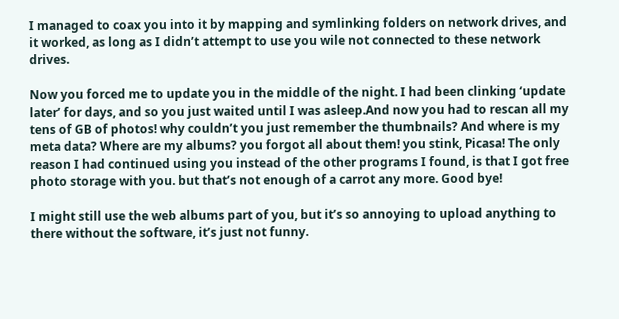I managed to coax you into it by mapping and symlinking folders on network drives, and it worked, as long as I didn’t attempt to use you wile not connected to these network drives.

Now you forced me to update you in the middle of the night. I had been clinking ‘update later’ for days, and so you just waited until I was asleep.And now you had to rescan all my tens of GB of photos! why couldn’t you just remember the thumbnails? And where is my meta data? Where are my albums? you forgot all about them! you stink, Picasa! The only reason I had continued using you instead of the other programs I found, is that I got free photo storage with you. but that’s not enough of a carrot any more. Good bye!

I might still use the web albums part of you, but it’s so annoying to upload anything to there without the software, it’s just not funny.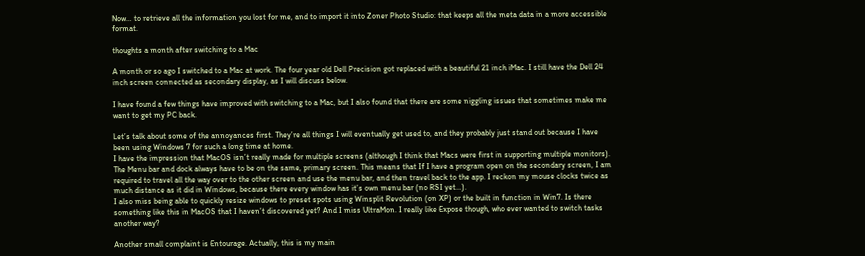Now… to retrieve all the information you lost for me, and to import it into Zoner Photo Studio: that keeps all the meta data in a more accessible format.

thoughts a month after switching to a Mac

A month or so ago I switched to a Mac at work. The four year old Dell Precision got replaced with a beautiful 21 inch iMac. I still have the Dell 24 inch screen connected as secondary display, as I will discuss below.

I have found a few things have improved with switching to a Mac, but I also found that there are some niggling issues that sometimes make me want to get my PC back.

Let’s talk about some of the annoyances first. They’re all things I will eventually get used to, and they probably just stand out because I have been using Windows 7 for such a long time at home.
I have the impression that MacOS isn’t really made for multiple screens (although I think that Macs were first in supporting multiple monitors). The Menu bar and dock always have to be on the same, primary screen. This means that If I have a program open on the secondary screen, I am required to travel all the way over to the other screen and use the menu bar, and then travel back to the app. I reckon my mouse clocks twice as much distance as it did in Windows, because there every window has it’s own menu bar (no RSI yet…).
I also miss being able to quickly resize windows to preset spots using Winsplit Revolution (on XP) or the built in function in Win7. Is there something like this in MacOS that I haven’t discovered yet? And I miss UltraMon. I really like Expose though, who ever wanted to switch tasks another way?

Another small complaint is Entourage. Actually, this is my main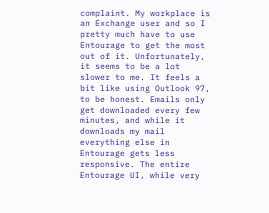complaint. My workplace is an Exchange user and so I pretty much have to use Entourage to get the most out of it. Unfortunately, it seems to be a lot slower to me. It feels a bit like using Outlook 97, to be honest. Emails only get downloaded every few minutes, and while it downloads my mail everything else in Entourage gets less responsive. The entire Entourage UI, while very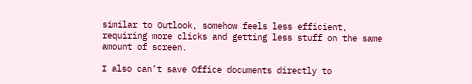similar to Outlook, somehow feels less efficient, requiring more clicks and getting less stuff on the same amount of screen.

I also can’t save Office documents directly to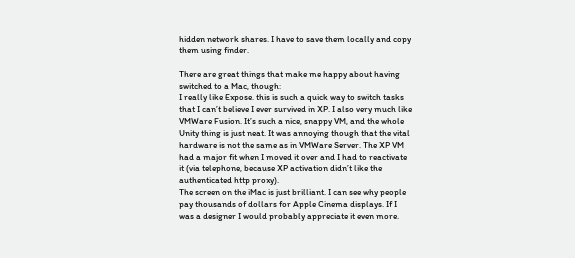hidden network shares. I have to save them locally and copy them using finder.

There are great things that make me happy about having switched to a Mac, though:
I really like Expose. this is such a quick way to switch tasks that I can’t believe I ever survived in XP. I also very much like VMWare Fusion. It’s such a nice, snappy VM, and the whole Unity thing is just neat. It was annoying though that the vital hardware is not the same as in VMWare Server. The XP VM had a major fit when I moved it over and I had to reactivate it (via telephone, because XP activation didn’t like the authenticated http proxy).
The screen on the iMac is just brilliant. I can see why people pay thousands of dollars for Apple Cinema displays. If I was a designer I would probably appreciate it even more.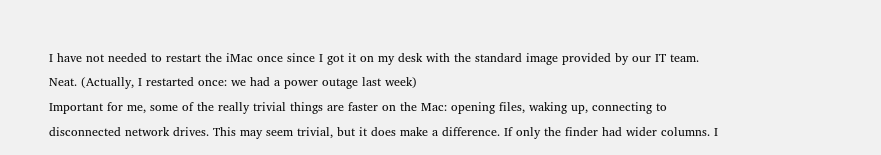I have not needed to restart the iMac once since I got it on my desk with the standard image provided by our IT team. Neat. (Actually, I restarted once: we had a power outage last week)
Important for me, some of the really trivial things are faster on the Mac: opening files, waking up, connecting to disconnected network drives. This may seem trivial, but it does make a difference. If only the finder had wider columns. I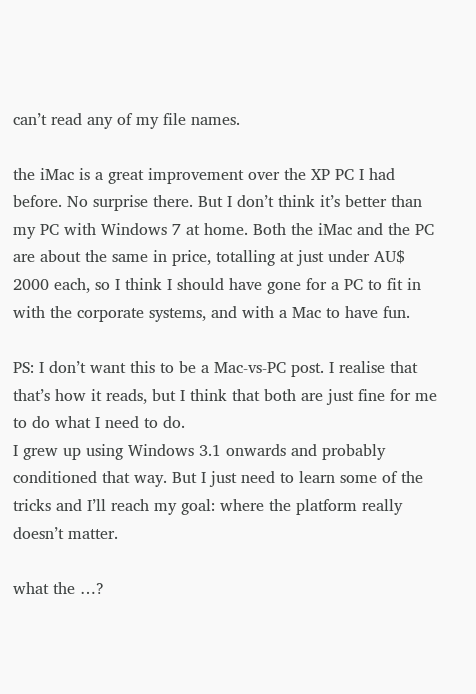can’t read any of my file names.

the iMac is a great improvement over the XP PC I had before. No surprise there. But I don’t think it’s better than my PC with Windows 7 at home. Both the iMac and the PC are about the same in price, totalling at just under AU$ 2000 each, so I think I should have gone for a PC to fit in with the corporate systems, and with a Mac to have fun.

PS: I don’t want this to be a Mac-vs-PC post. I realise that that’s how it reads, but I think that both are just fine for me to do what I need to do.
I grew up using Windows 3.1 onwards and probably conditioned that way. But I just need to learn some of the tricks and I’ll reach my goal: where the platform really doesn’t matter.

what the …?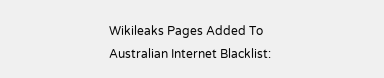Wikileaks Pages Added To Australian Internet Blacklist: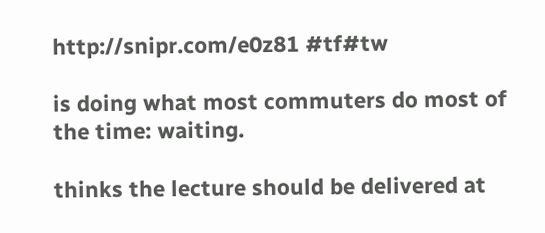http://snipr.com/e0z81 #tf#tw

is doing what most commuters do most of the time: waiting.

thinks the lecture should be delivered at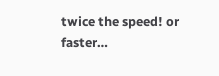twice the speed! or faster…